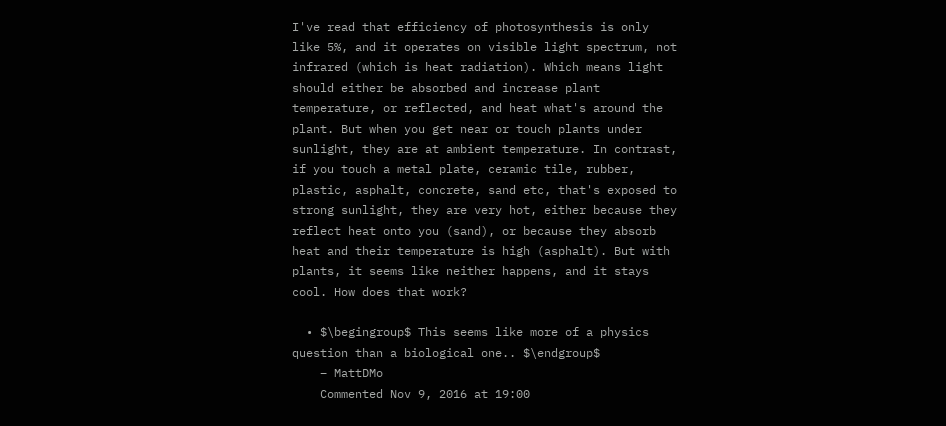I've read that efficiency of photosynthesis is only like 5%, and it operates on visible light spectrum, not infrared (which is heat radiation). Which means light should either be absorbed and increase plant temperature, or reflected, and heat what's around the plant. But when you get near or touch plants under sunlight, they are at ambient temperature. In contrast, if you touch a metal plate, ceramic tile, rubber, plastic, asphalt, concrete, sand etc, that's exposed to strong sunlight, they are very hot, either because they reflect heat onto you (sand), or because they absorb heat and their temperature is high (asphalt). But with plants, it seems like neither happens, and it stays cool. How does that work?

  • $\begingroup$ This seems like more of a physics question than a biological one.. $\endgroup$
    – MattDMo
    Commented Nov 9, 2016 at 19:00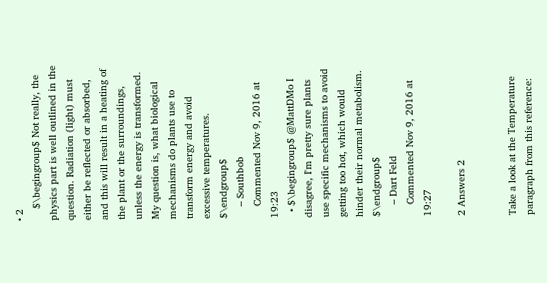• 2
    $\begingroup$ Not really, the physics part is well outlined in the question. Radiation (light) must either be reflected or absorbed, and this will result in a heating of the plant or the surroundings, unless the energy is transformed. My question is, what biological mechanisms do plants use to transform energy and avoid excessive temperatures. $\endgroup$
    – Southbob
    Commented Nov 9, 2016 at 19:23
  • $\begingroup$ @MattDMo I disagree, I'm pretty sure plants use specific mechanisms to avoid getting too hot, which would hinder their normal metabolism. $\endgroup$
    – Dart Feld
    Commented Nov 9, 2016 at 19:27

2 Answers 2


Take a look at the Temperature paragraph from this reference: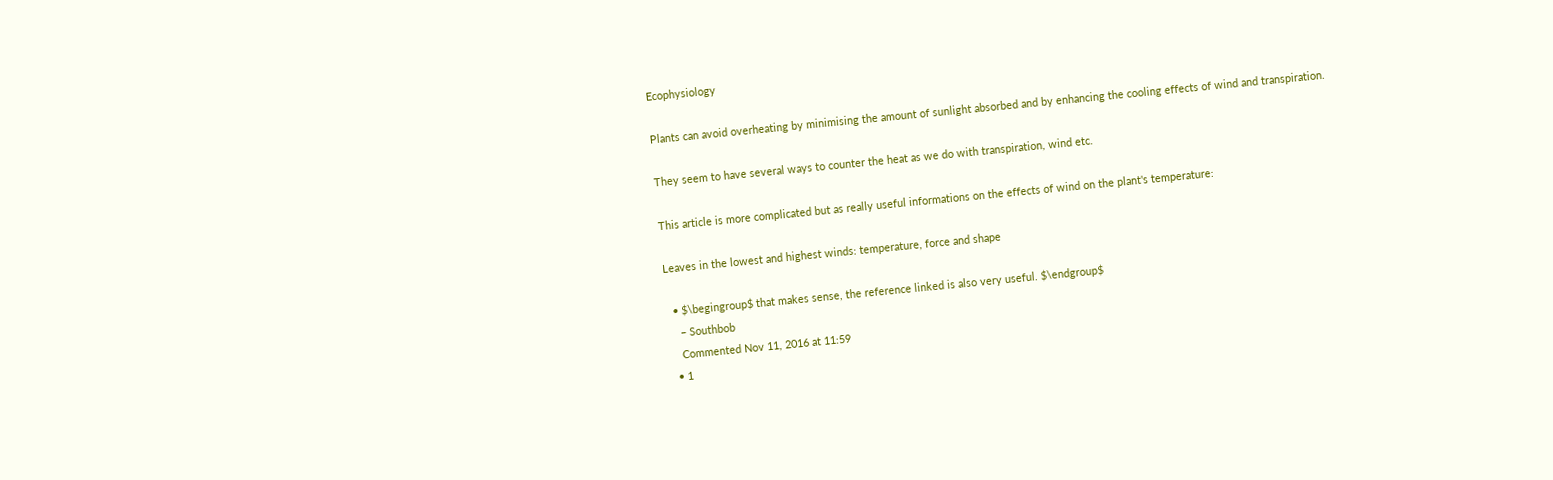Ecophysiology

Plants can avoid overheating by minimising the amount of sunlight absorbed and by enhancing the cooling effects of wind and transpiration.

They seem to have several ways to counter the heat as we do with transpiration, wind etc.

This article is more complicated but as really useful informations on the effects of wind on the plant's temperature:

Leaves in the lowest and highest winds: temperature, force and shape

  • $\begingroup$ that makes sense, the reference linked is also very useful. $\endgroup$
    – Southbob
    Commented Nov 11, 2016 at 11:59
  • 1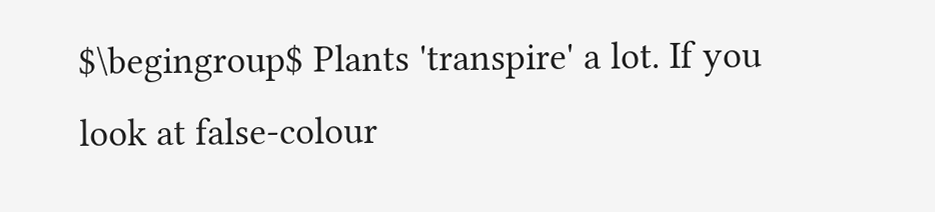$\begingroup$ Plants 'transpire' a lot. If you look at false-colour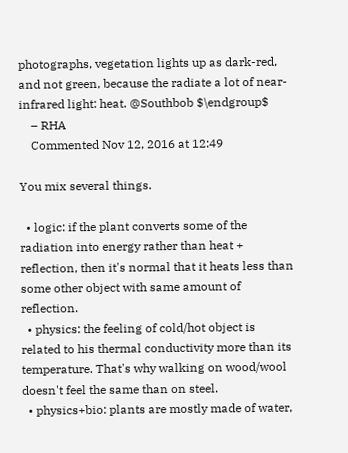photographs, vegetation lights up as dark-red, and not green, because the radiate a lot of near-infrared light: heat. @Southbob $\endgroup$
    – RHA
    Commented Nov 12, 2016 at 12:49

You mix several things.

  • logic: if the plant converts some of the radiation into energy rather than heat + reflection, then it's normal that it heats less than some other object with same amount of reflection.
  • physics: the feeling of cold/hot object is related to his thermal conductivity more than its temperature. That's why walking on wood/wool doesn't feel the same than on steel.
  • physics+bio: plants are mostly made of water,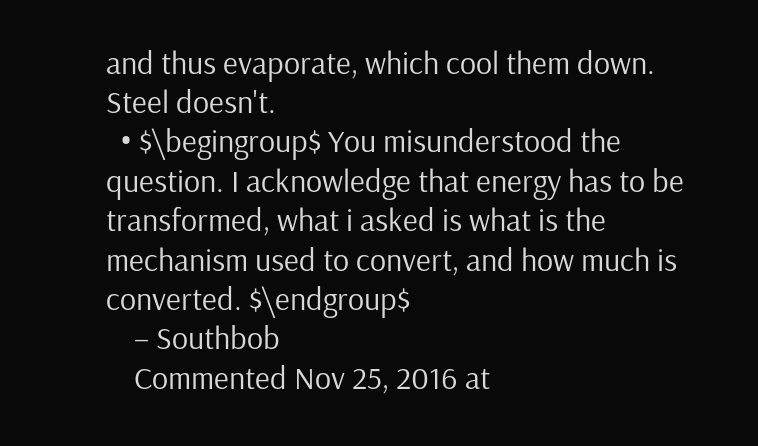and thus evaporate, which cool them down. Steel doesn't.
  • $\begingroup$ You misunderstood the question. I acknowledge that energy has to be transformed, what i asked is what is the mechanism used to convert, and how much is converted. $\endgroup$
    – Southbob
    Commented Nov 25, 2016 at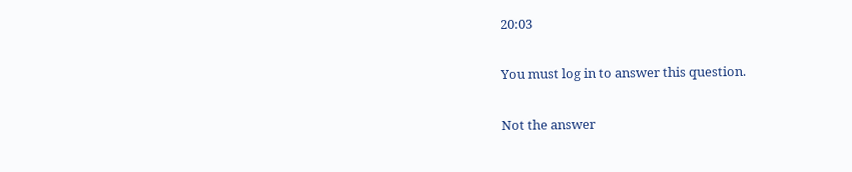20:03

You must log in to answer this question.

Not the answer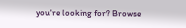you're looking for? Browse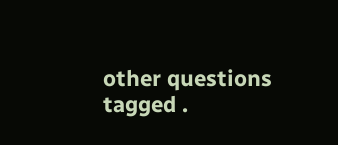other questions tagged .